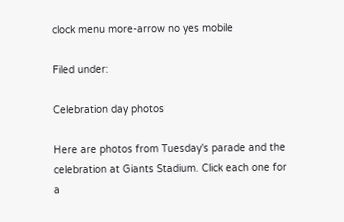clock menu more-arrow no yes mobile

Filed under:

Celebration day photos

Here are photos from Tuesday's parade and the celebration at Giants Stadium. Click each one for a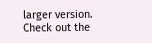larger version. Check out the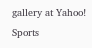gallery at Yahoo! Sports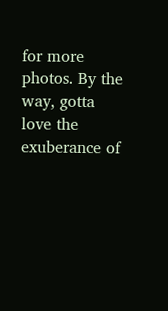for more photos. By the way, gotta love the exuberance of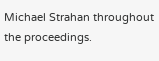Michael Strahan throughout the proceedings.